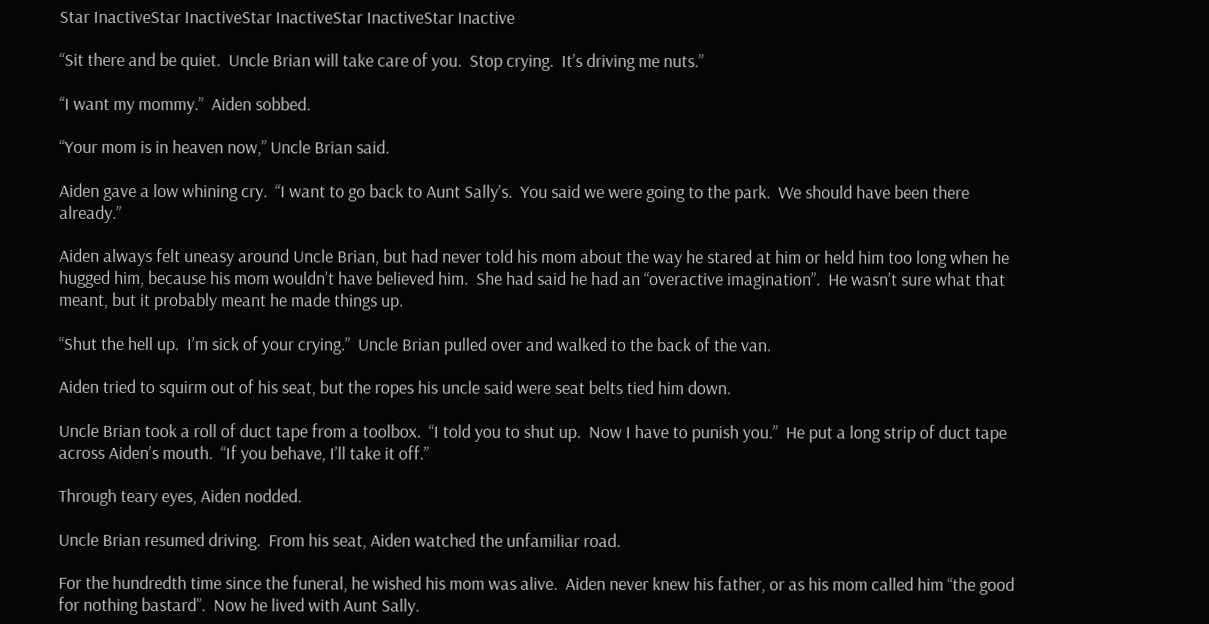Star InactiveStar InactiveStar InactiveStar InactiveStar Inactive

“Sit there and be quiet.  Uncle Brian will take care of you.  Stop crying.  It’s driving me nuts.”

“I want my mommy.”  Aiden sobbed.

“Your mom is in heaven now,” Uncle Brian said.

Aiden gave a low whining cry.  “I want to go back to Aunt Sally’s.  You said we were going to the park.  We should have been there already.”

Aiden always felt uneasy around Uncle Brian, but had never told his mom about the way he stared at him or held him too long when he hugged him, because his mom wouldn’t have believed him.  She had said he had an “overactive imagination”.  He wasn’t sure what that meant, but it probably meant he made things up.

“Shut the hell up.  I’m sick of your crying.”  Uncle Brian pulled over and walked to the back of the van.

Aiden tried to squirm out of his seat, but the ropes his uncle said were seat belts tied him down.

Uncle Brian took a roll of duct tape from a toolbox.  “I told you to shut up.  Now I have to punish you.”  He put a long strip of duct tape across Aiden’s mouth.  “If you behave, I’ll take it off.”

Through teary eyes, Aiden nodded.

Uncle Brian resumed driving.  From his seat, Aiden watched the unfamiliar road.

For the hundredth time since the funeral, he wished his mom was alive.  Aiden never knew his father, or as his mom called him “the good for nothing bastard”.  Now he lived with Aunt Sally.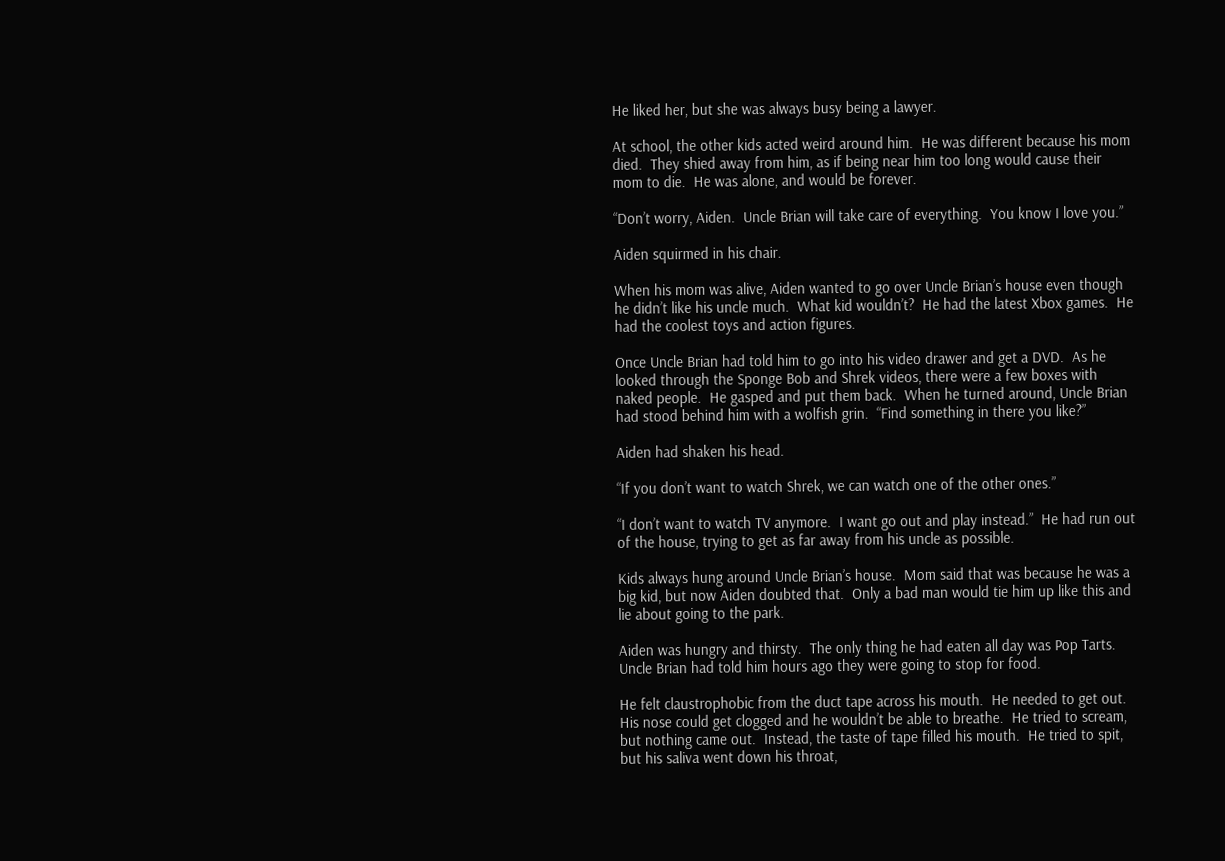He liked her, but she was always busy being a lawyer.

At school, the other kids acted weird around him.  He was different because his mom died.  They shied away from him, as if being near him too long would cause their mom to die.  He was alone, and would be forever.

“Don’t worry, Aiden.  Uncle Brian will take care of everything.  You know I love you.”

Aiden squirmed in his chair.

When his mom was alive, Aiden wanted to go over Uncle Brian’s house even though he didn’t like his uncle much.  What kid wouldn’t?  He had the latest Xbox games.  He had the coolest toys and action figures.

Once Uncle Brian had told him to go into his video drawer and get a DVD.  As he looked through the Sponge Bob and Shrek videos, there were a few boxes with naked people.  He gasped and put them back.  When he turned around, Uncle Brian had stood behind him with a wolfish grin.  “Find something in there you like?”

Aiden had shaken his head.

“If you don’t want to watch Shrek, we can watch one of the other ones.”

“I don’t want to watch TV anymore.  I want go out and play instead.”  He had run out of the house, trying to get as far away from his uncle as possible.

Kids always hung around Uncle Brian’s house.  Mom said that was because he was a big kid, but now Aiden doubted that.  Only a bad man would tie him up like this and lie about going to the park.

Aiden was hungry and thirsty.  The only thing he had eaten all day was Pop Tarts.  Uncle Brian had told him hours ago they were going to stop for food.

He felt claustrophobic from the duct tape across his mouth.  He needed to get out.  His nose could get clogged and he wouldn’t be able to breathe.  He tried to scream, but nothing came out.  Instead, the taste of tape filled his mouth.  He tried to spit, but his saliva went down his throat,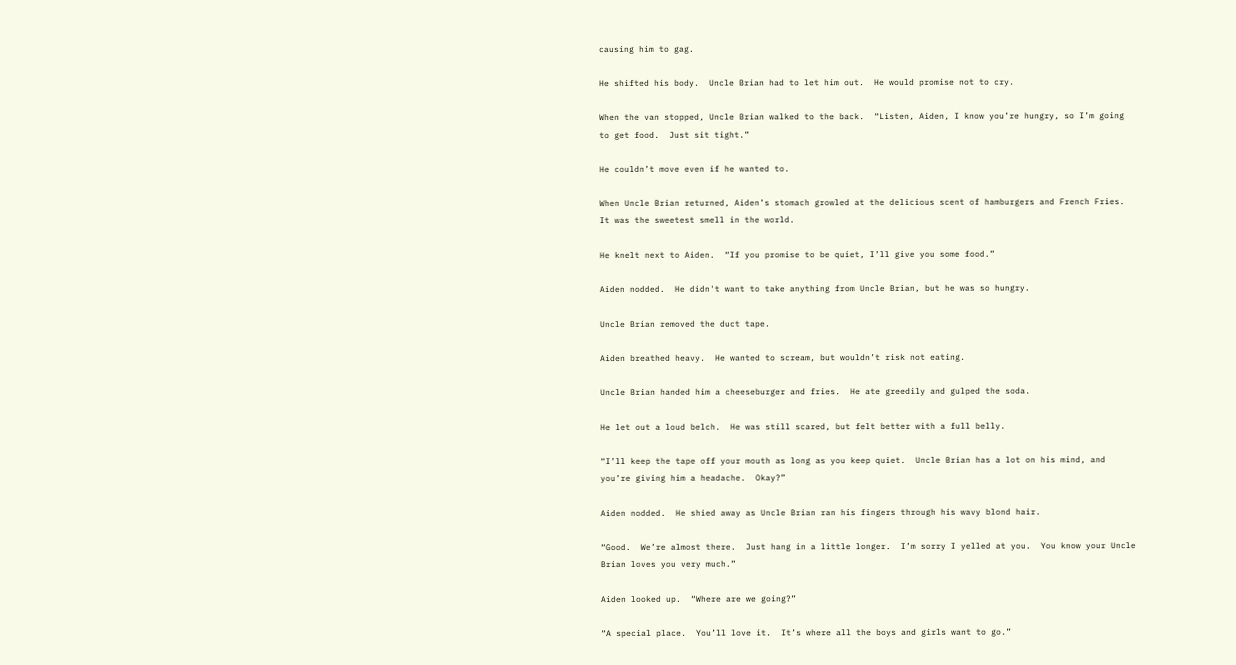causing him to gag.

He shifted his body.  Uncle Brian had to let him out.  He would promise not to cry.

When the van stopped, Uncle Brian walked to the back.  “Listen, Aiden, I know you’re hungry, so I’m going to get food.  Just sit tight.”

He couldn’t move even if he wanted to.

When Uncle Brian returned, Aiden’s stomach growled at the delicious scent of hamburgers and French Fries.  It was the sweetest smell in the world.

He knelt next to Aiden.  “If you promise to be quiet, I’ll give you some food.”

Aiden nodded.  He didn't want to take anything from Uncle Brian, but he was so hungry.

Uncle Brian removed the duct tape.

Aiden breathed heavy.  He wanted to scream, but wouldn’t risk not eating.

Uncle Brian handed him a cheeseburger and fries.  He ate greedily and gulped the soda.

He let out a loud belch.  He was still scared, but felt better with a full belly.

“I’ll keep the tape off your mouth as long as you keep quiet.  Uncle Brian has a lot on his mind, and you’re giving him a headache.  Okay?”

Aiden nodded.  He shied away as Uncle Brian ran his fingers through his wavy blond hair.

“Good.  We’re almost there.  Just hang in a little longer.  I’m sorry I yelled at you.  You know your Uncle Brian loves you very much.”

Aiden looked up.  “Where are we going?”

“A special place.  You’ll love it.  It’s where all the boys and girls want to go.”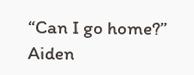“Can I go home?” Aiden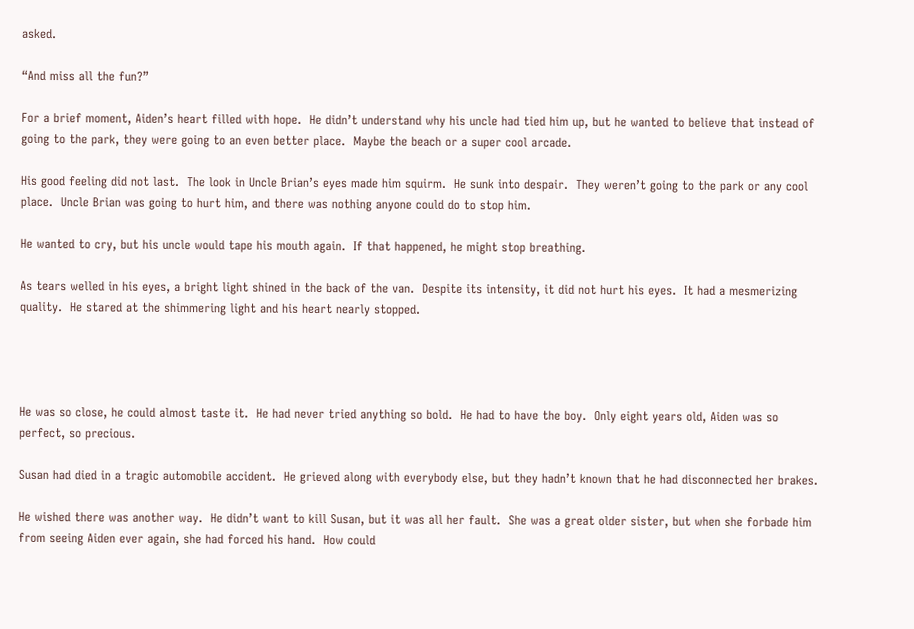asked.

“And miss all the fun?”

For a brief moment, Aiden’s heart filled with hope.  He didn’t understand why his uncle had tied him up, but he wanted to believe that instead of going to the park, they were going to an even better place.  Maybe the beach or a super cool arcade.

His good feeling did not last.  The look in Uncle Brian’s eyes made him squirm.  He sunk into despair.  They weren’t going to the park or any cool place.  Uncle Brian was going to hurt him, and there was nothing anyone could do to stop him.

He wanted to cry, but his uncle would tape his mouth again.  If that happened, he might stop breathing.

As tears welled in his eyes, a bright light shined in the back of the van.  Despite its intensity, it did not hurt his eyes.  It had a mesmerizing quality.  He stared at the shimmering light and his heart nearly stopped.




He was so close, he could almost taste it.  He had never tried anything so bold.  He had to have the boy.  Only eight years old, Aiden was so perfect, so precious.

Susan had died in a tragic automobile accident.  He grieved along with everybody else, but they hadn’t known that he had disconnected her brakes.

He wished there was another way.  He didn’t want to kill Susan, but it was all her fault.  She was a great older sister, but when she forbade him from seeing Aiden ever again, she had forced his hand.  How could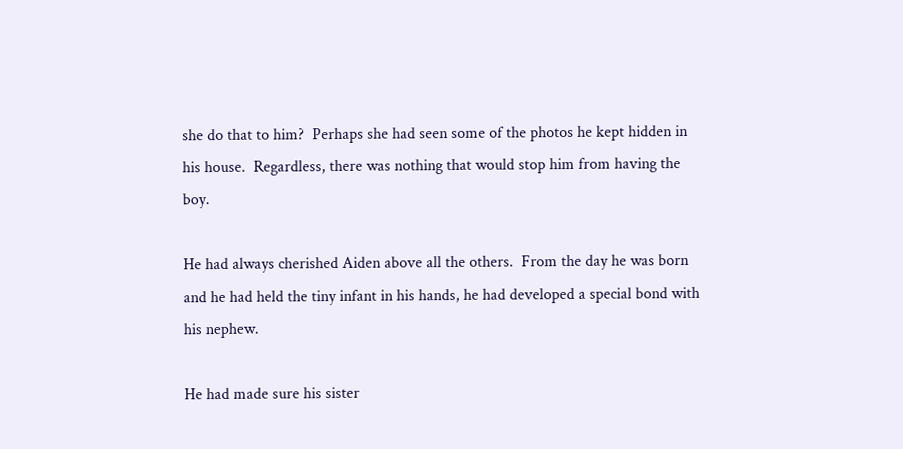she do that to him?  Perhaps she had seen some of the photos he kept hidden in his house.  Regardless, there was nothing that would stop him from having the boy.

He had always cherished Aiden above all the others.  From the day he was born and he had held the tiny infant in his hands, he had developed a special bond with his nephew.

He had made sure his sister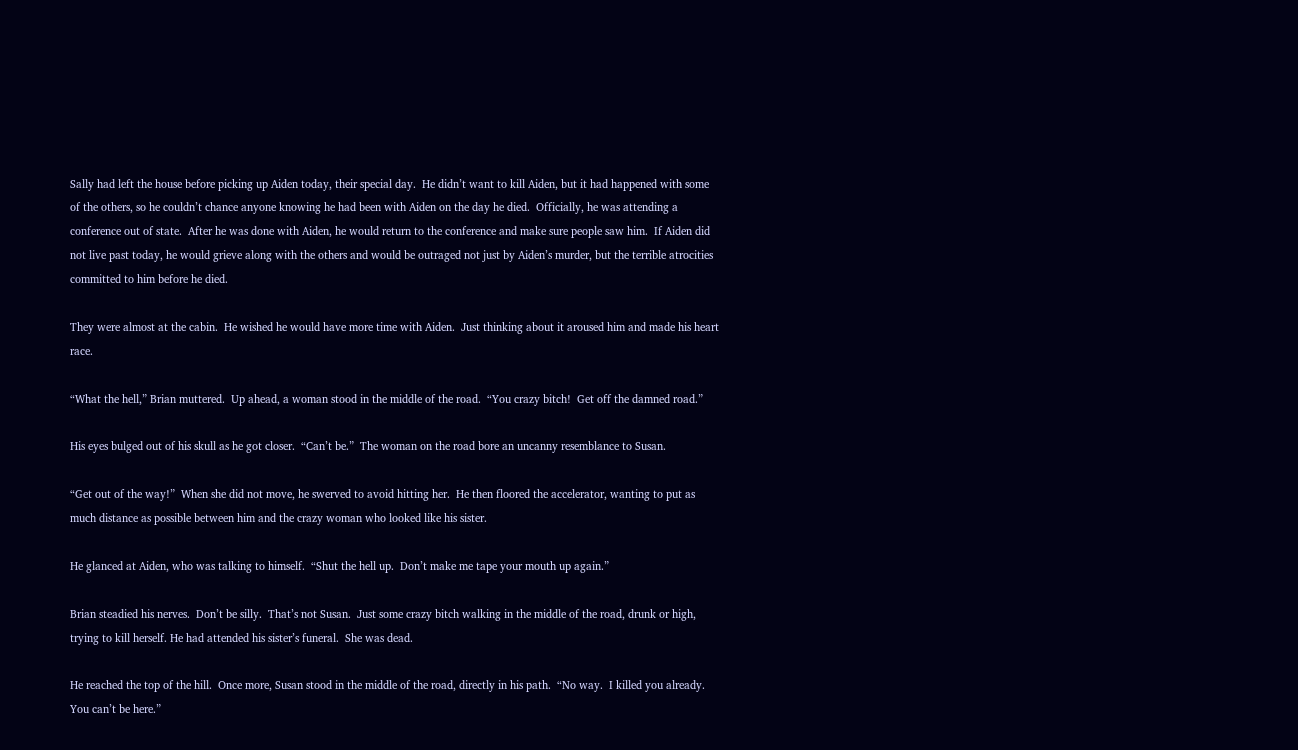Sally had left the house before picking up Aiden today, their special day.  He didn’t want to kill Aiden, but it had happened with some of the others, so he couldn’t chance anyone knowing he had been with Aiden on the day he died.  Officially, he was attending a conference out of state.  After he was done with Aiden, he would return to the conference and make sure people saw him.  If Aiden did not live past today, he would grieve along with the others and would be outraged not just by Aiden’s murder, but the terrible atrocities committed to him before he died.

They were almost at the cabin.  He wished he would have more time with Aiden.  Just thinking about it aroused him and made his heart race.

“What the hell,” Brian muttered.  Up ahead, a woman stood in the middle of the road.  “You crazy bitch!  Get off the damned road.”

His eyes bulged out of his skull as he got closer.  “Can’t be.”  The woman on the road bore an uncanny resemblance to Susan.

“Get out of the way!”  When she did not move, he swerved to avoid hitting her.  He then floored the accelerator, wanting to put as much distance as possible between him and the crazy woman who looked like his sister.

He glanced at Aiden, who was talking to himself.  “Shut the hell up.  Don’t make me tape your mouth up again.”

Brian steadied his nerves.  Don’t be silly.  That’s not Susan.  Just some crazy bitch walking in the middle of the road, drunk or high, trying to kill herself. He had attended his sister’s funeral.  She was dead.

He reached the top of the hill.  Once more, Susan stood in the middle of the road, directly in his path.  “No way.  I killed you already.  You can’t be here.”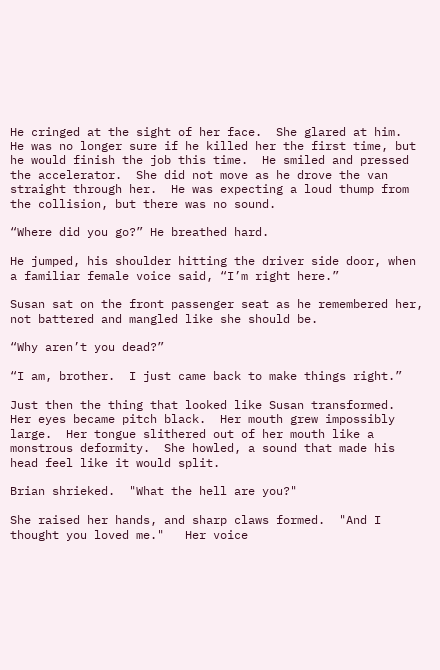He cringed at the sight of her face.  She glared at him.  He was no longer sure if he killed her the first time, but he would finish the job this time.  He smiled and pressed the accelerator.  She did not move as he drove the van straight through her.  He was expecting a loud thump from the collision, but there was no sound.

“Where did you go?” He breathed hard.

He jumped, his shoulder hitting the driver side door, when a familiar female voice said, “I’m right here.”

Susan sat on the front passenger seat as he remembered her, not battered and mangled like she should be.

“Why aren’t you dead?”

“I am, brother.  I just came back to make things right.”

Just then the thing that looked like Susan transformed.  Her eyes became pitch black.  Her mouth grew impossibly large.  Her tongue slithered out of her mouth like a monstrous deformity.  She howled, a sound that made his head feel like it would split.

Brian shrieked.  "What the hell are you?"

She raised her hands, and sharp claws formed.  "And I thought you loved me."   Her voice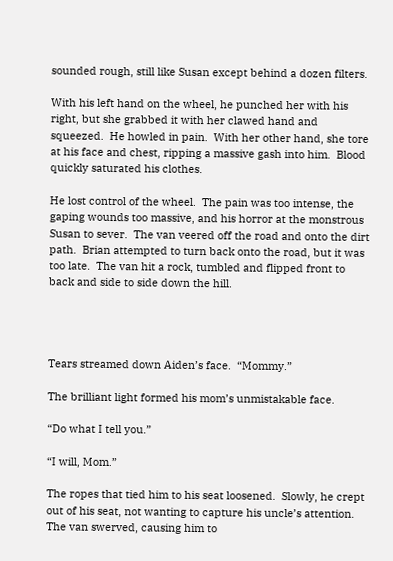sounded rough, still like Susan except behind a dozen filters.

With his left hand on the wheel, he punched her with his right, but she grabbed it with her clawed hand and squeezed.  He howled in pain.  With her other hand, she tore at his face and chest, ripping a massive gash into him.  Blood quickly saturated his clothes.

He lost control of the wheel.  The pain was too intense, the gaping wounds too massive, and his horror at the monstrous Susan to sever.  The van veered off the road and onto the dirt path.  Brian attempted to turn back onto the road, but it was too late.  The van hit a rock, tumbled and flipped front to back and side to side down the hill.




Tears streamed down Aiden’s face.  “Mommy.”

The brilliant light formed his mom’s unmistakable face.

“Do what I tell you.”

“I will, Mom.”

The ropes that tied him to his seat loosened.  Slowly, he crept out of his seat, not wanting to capture his uncle’s attention.  The van swerved, causing him to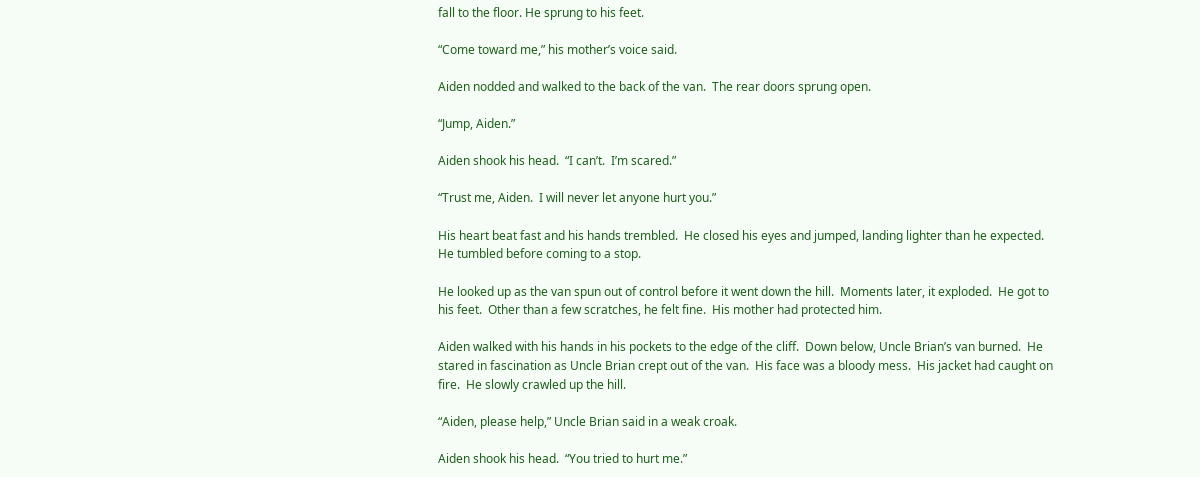fall to the floor. He sprung to his feet.

“Come toward me,” his mother’s voice said.

Aiden nodded and walked to the back of the van.  The rear doors sprung open.

“Jump, Aiden.”

Aiden shook his head.  “I can’t.  I’m scared.”

“Trust me, Aiden.  I will never let anyone hurt you.”

His heart beat fast and his hands trembled.  He closed his eyes and jumped, landing lighter than he expected.  He tumbled before coming to a stop.

He looked up as the van spun out of control before it went down the hill.  Moments later, it exploded.  He got to his feet.  Other than a few scratches, he felt fine.  His mother had protected him.

Aiden walked with his hands in his pockets to the edge of the cliff.  Down below, Uncle Brian’s van burned.  He stared in fascination as Uncle Brian crept out of the van.  His face was a bloody mess.  His jacket had caught on fire.  He slowly crawled up the hill.

“Aiden, please help,” Uncle Brian said in a weak croak.

Aiden shook his head.  “You tried to hurt me.”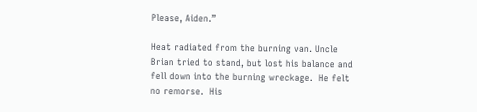Please, Aiden.”

Heat radiated from the burning van. Uncle Brian tried to stand, but lost his balance and fell down into the burning wreckage.  He felt no remorse.  His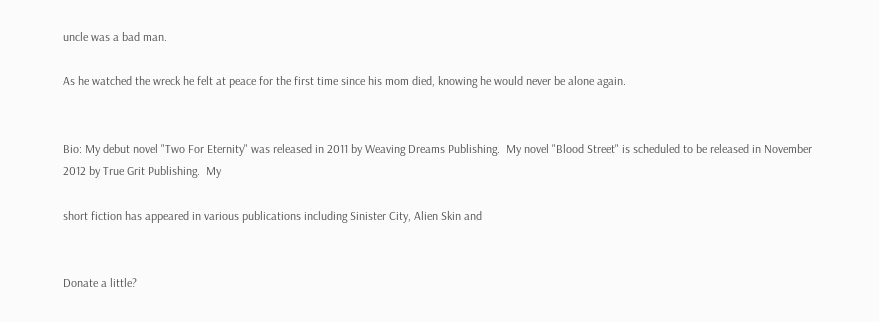uncle was a bad man.

As he watched the wreck he felt at peace for the first time since his mom died, knowing he would never be alone again.


Bio: My debut novel "Two For Eternity" was released in 2011 by Weaving Dreams Publishing.  My novel "Blood Street" is scheduled to be released in November 2012 by True Grit Publishing.  My

short fiction has appeared in various publications including Sinister City, Alien Skin and


Donate a little?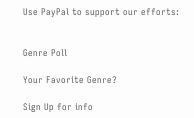Use PayPal to support our efforts:


Genre Poll

Your Favorite Genre?

Sign Up for info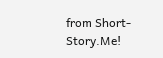from Short-Story.Me!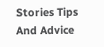Stories Tips And Advice